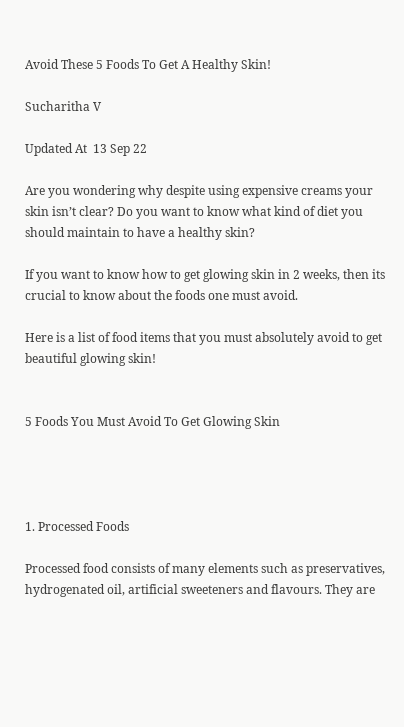Avoid These 5 Foods To Get A Healthy Skin!

Sucharitha V

Updated At  13 Sep 22

Are you wondering why despite using expensive creams your skin isn’t clear? Do you want to know what kind of diet you should maintain to have a healthy skin?

If you want to know how to get glowing skin in 2 weeks, then its crucial to know about the foods one must avoid.

Here is a list of food items that you must absolutely avoid to get beautiful glowing skin!


5 Foods You Must Avoid To Get Glowing Skin




1. Processed Foods

Processed food consists of many elements such as preservatives, hydrogenated oil, artificial sweeteners and flavours. They are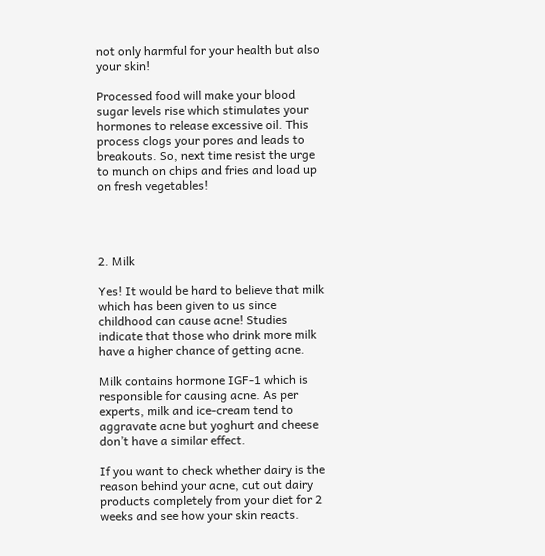not only harmful for your health but also your skin!

Processed food will make your blood sugar levels rise which stimulates your hormones to release excessive oil. This process clogs your pores and leads to breakouts. So, next time resist the urge to munch on chips and fries and load up on fresh vegetables!




2. Milk

Yes! It would be hard to believe that milk which has been given to us since childhood can cause acne! Studies indicate that those who drink more milk have a higher chance of getting acne.

Milk contains hormone IGF-1 which is responsible for causing acne. As per experts, milk and ice-cream tend to aggravate acne but yoghurt and cheese don’t have a similar effect.

If you want to check whether dairy is the reason behind your acne, cut out dairy products completely from your diet for 2 weeks and see how your skin reacts.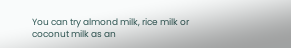You can try almond milk, rice milk or coconut milk as an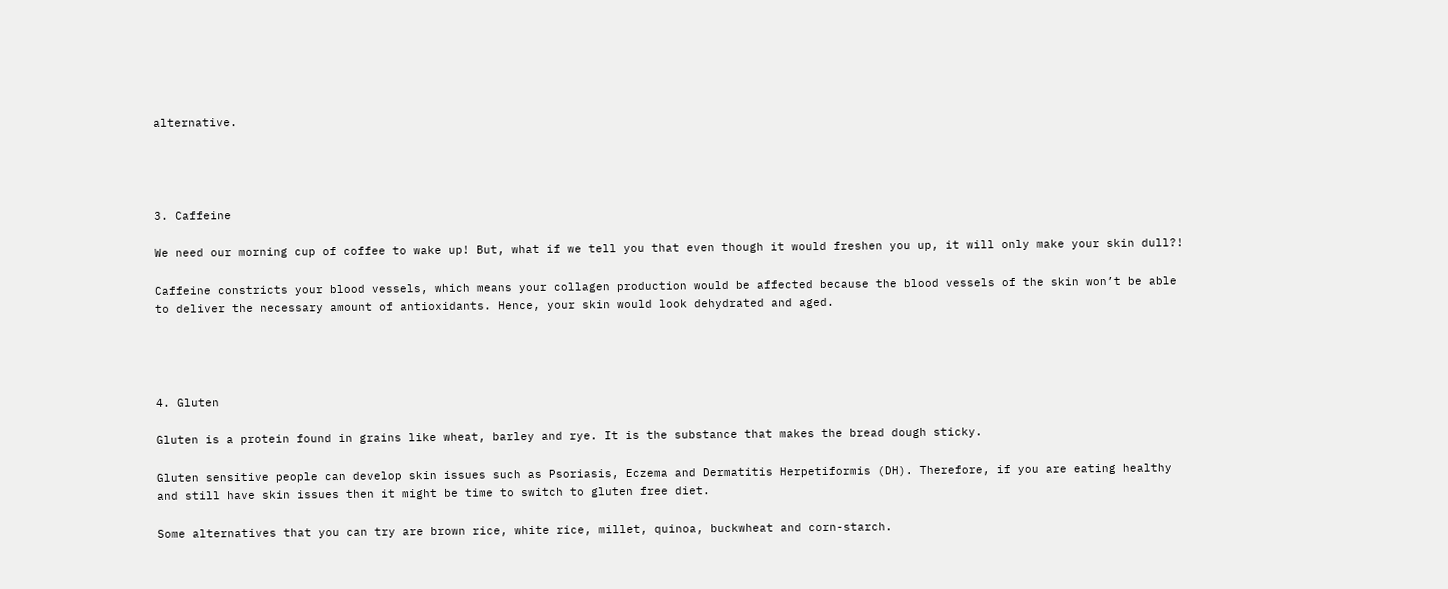alternative.




3. Caffeine

We need our morning cup of coffee to wake up! But, what if we tell you that even though it would freshen you up, it will only make your skin dull?!

Caffeine constricts your blood vessels, which means your collagen production would be affected because the blood vessels of the skin won’t be able to deliver the necessary amount of antioxidants. Hence, your skin would look dehydrated and aged.




4. Gluten

Gluten is a protein found in grains like wheat, barley and rye. It is the substance that makes the bread dough sticky.

Gluten sensitive people can develop skin issues such as Psoriasis, Eczema and Dermatitis Herpetiformis (DH). Therefore, if you are eating healthy and still have skin issues then it might be time to switch to gluten free diet.

Some alternatives that you can try are brown rice, white rice, millet, quinoa, buckwheat and corn-starch.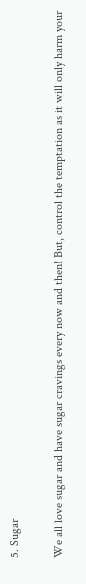5. Sugar

We all love sugar and have sugar cravings every now and then! But, control the temptation as it will only harm your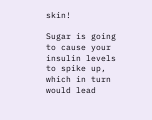skin!

Sugar is going to cause your insulin levels to spike up, which in turn would lead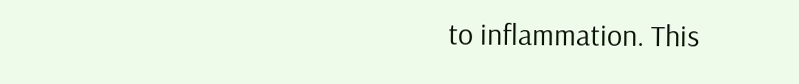to inflammation. This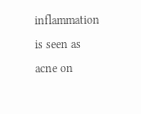inflammation is seen as acne on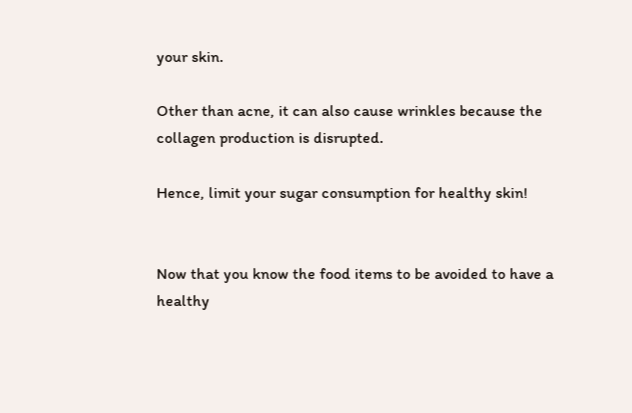your skin.

Other than acne, it can also cause wrinkles because the collagen production is disrupted.

Hence, limit your sugar consumption for healthy skin!


Now that you know the food items to be avoided to have a healthy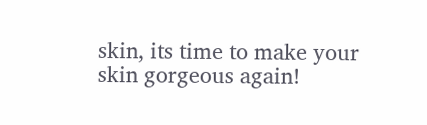skin, its time to make your skin gorgeous again!